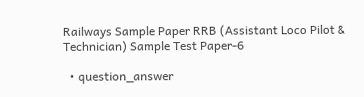Railways Sample Paper RRB (Assistant Loco Pilot & Technician) Sample Test Paper-6

  • question_answer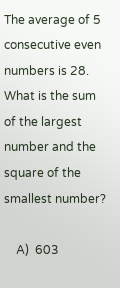The average of 5 consecutive even numbers is 28. What is the sum of the largest number and the square of the smallest number?

    A)  603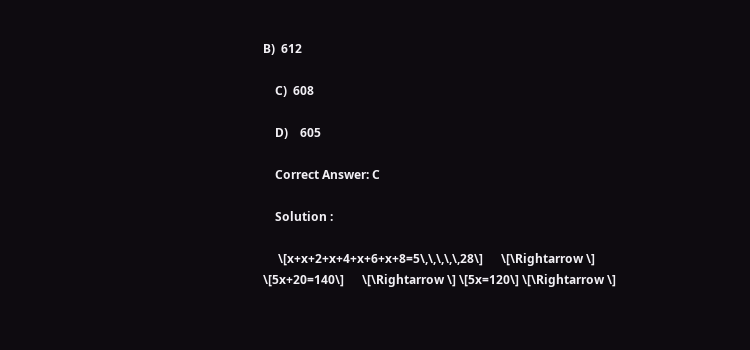B)  612

    C)  608

    D)    605

    Correct Answer: C

    Solution :

     \[x+x+2+x+4+x+6+x+8=5\,\,\,\,\,28\]      \[\Rightarrow \] \[5x+20=140\]      \[\Rightarrow \] \[5x=120\] \[\Rightarrow \]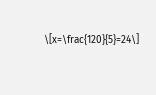\[x=\frac{120}{5}=24\]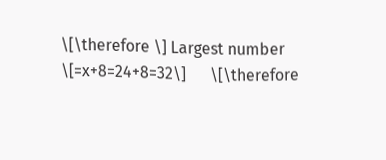\[\therefore \] Largest number      \[=x+8=24+8=32\]      \[\therefore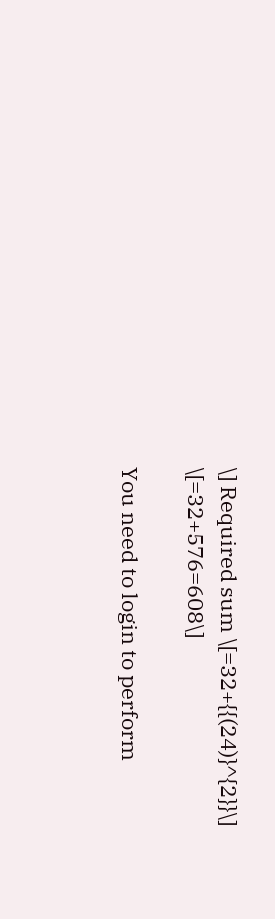\] Required sum \[=32+{{(24)}^{2}}\]      \[=32+576=608\]

You need to login to perform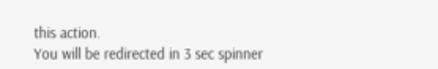this action.
You will be redirected in 3 sec spinner